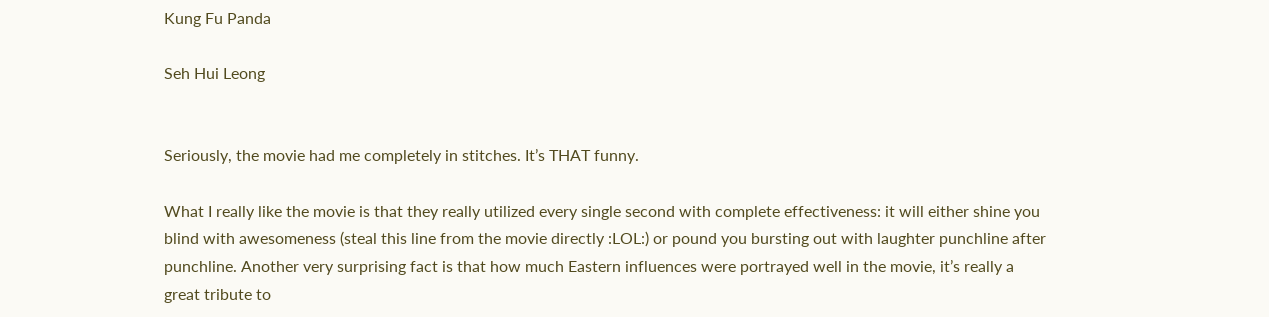Kung Fu Panda

Seh Hui Leong


Seriously, the movie had me completely in stitches. It’s THAT funny.

What I really like the movie is that they really utilized every single second with complete effectiveness: it will either shine you blind with awesomeness (steal this line from the movie directly :LOL:) or pound you bursting out with laughter punchline after punchline. Another very surprising fact is that how much Eastern influences were portrayed well in the movie, it’s really a great tribute to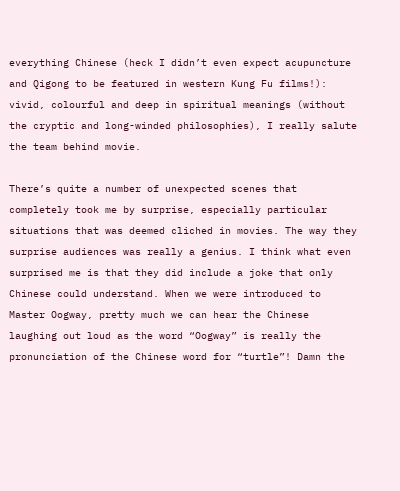everything Chinese (heck I didn’t even expect acupuncture and Qigong to be featured in western Kung Fu films!): vivid, colourful and deep in spiritual meanings (without the cryptic and long-winded philosophies), I really salute the team behind movie.

There’s quite a number of unexpected scenes that completely took me by surprise, especially particular situations that was deemed cliched in movies. The way they surprise audiences was really a genius. I think what even surprised me is that they did include a joke that only Chinese could understand. When we were introduced to Master Oogway, pretty much we can hear the Chinese laughing out loud as the word “Oogway” is really the pronunciation of the Chinese word for “turtle”! Damn the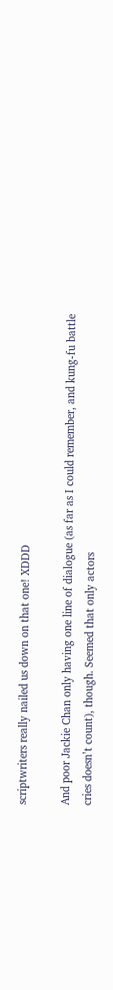scriptwriters really nailed us down on that one! XDDD

And poor Jackie Chan only having one line of dialogue (as far as I could remember, and kung-fu battle cries doesn’t count), though. Seemed that only actors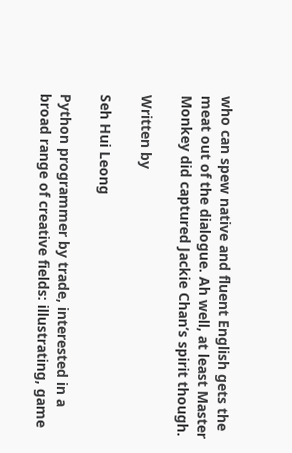who can spew native and fluent English gets the meat out of the dialogue. Ah well, at least Master Monkey did captured Jackie Chan’s spirit though.

Written by

Seh Hui Leong

Python programmer by trade, interested in a broad range of creative fields: illustrating, game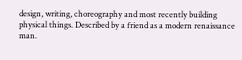design, writing, choreography and most recently building physical things. Described by a friend as a modern renaissance man.